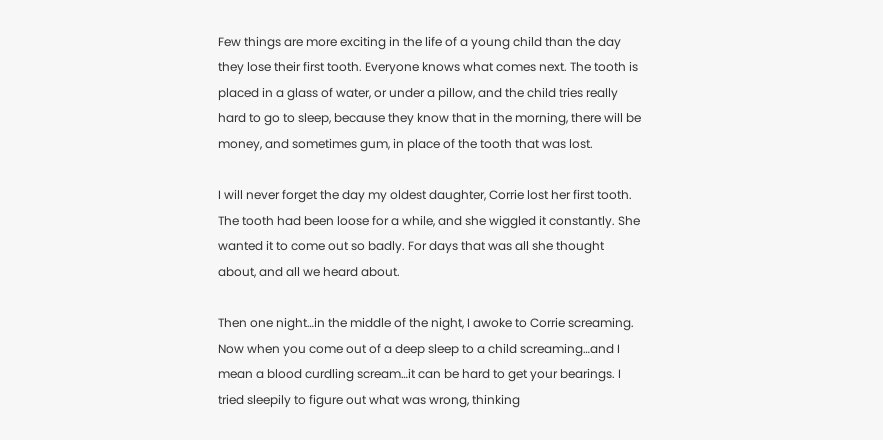Few things are more exciting in the life of a young child than the day they lose their first tooth. Everyone knows what comes next. The tooth is placed in a glass of water, or under a pillow, and the child tries really hard to go to sleep, because they know that in the morning, there will be money, and sometimes gum, in place of the tooth that was lost.

I will never forget the day my oldest daughter, Corrie lost her first tooth. The tooth had been loose for a while, and she wiggled it constantly. She wanted it to come out so badly. For days that was all she thought about, and all we heard about.

Then one night…in the middle of the night, I awoke to Corrie screaming. Now when you come out of a deep sleep to a child screaming…and I mean a blood curdling scream…it can be hard to get your bearings. I tried sleepily to figure out what was wrong, thinking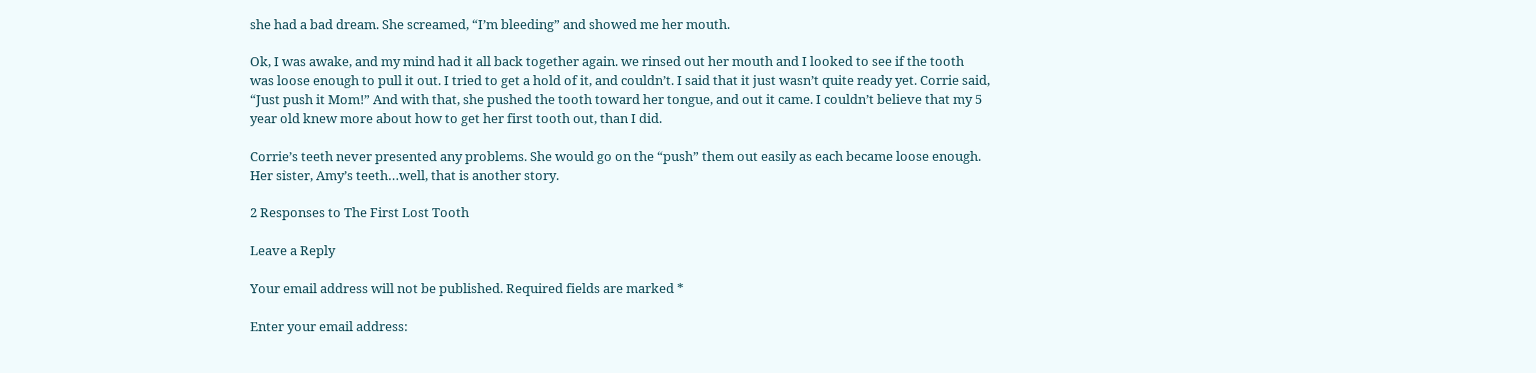she had a bad dream. She screamed, “I’m bleeding” and showed me her mouth.

Ok, I was awake, and my mind had it all back together again. we rinsed out her mouth and I looked to see if the tooth was loose enough to pull it out. I tried to get a hold of it, and couldn’t. I said that it just wasn’t quite ready yet. Corrie said, “Just push it Mom!” And with that, she pushed the tooth toward her tongue, and out it came. I couldn’t believe that my 5 year old knew more about how to get her first tooth out, than I did.

Corrie’s teeth never presented any problems. She would go on the “push” them out easily as each became loose enough. Her sister, Amy’s teeth…well, that is another story.

2 Responses to The First Lost Tooth

Leave a Reply

Your email address will not be published. Required fields are marked *

Enter your email address: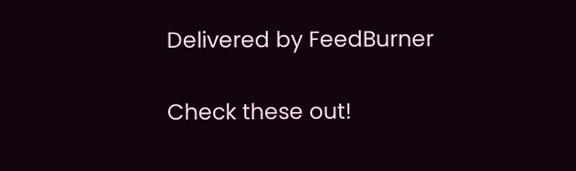Delivered by FeedBurner

Check these out!